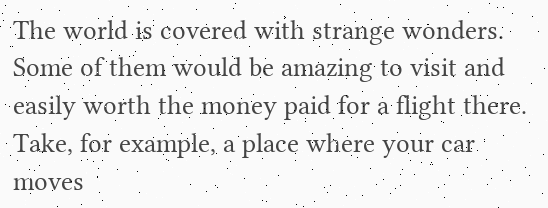The world is covered with strange wonders. Some of them would be amazing to visit and easily worth the money paid for a flight there. Take, for example, a place where your car moves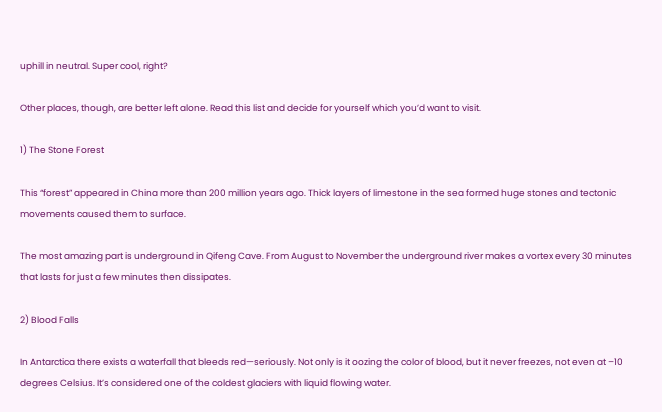uphill in neutral. Super cool, right?

Other places, though, are better left alone. Read this list and decide for yourself which you’d want to visit.

1) The Stone Forest

This “forest” appeared in China more than 200 million years ago. Thick layers of limestone in the sea formed huge stones and tectonic movements caused them to surface.

The most amazing part is underground in Qifeng Cave. From August to November the underground river makes a vortex every 30 minutes that lasts for just a few minutes then dissipates.

2) Blood Falls

In Antarctica there exists a waterfall that bleeds red—seriously. Not only is it oozing the color of blood, but it never freezes, not even at –10 degrees Celsius. It’s considered one of the coldest glaciers with liquid flowing water.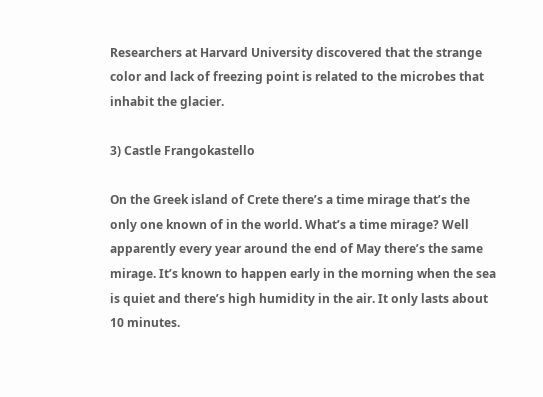Researchers at Harvard University discovered that the strange color and lack of freezing point is related to the microbes that inhabit the glacier.

3) Castle Frangokastello

On the Greek island of Crete there’s a time mirage that’s the only one known of in the world. What’s a time mirage? Well apparently every year around the end of May there’s the same mirage. It’s known to happen early in the morning when the sea is quiet and there’s high humidity in the air. It only lasts about 10 minutes.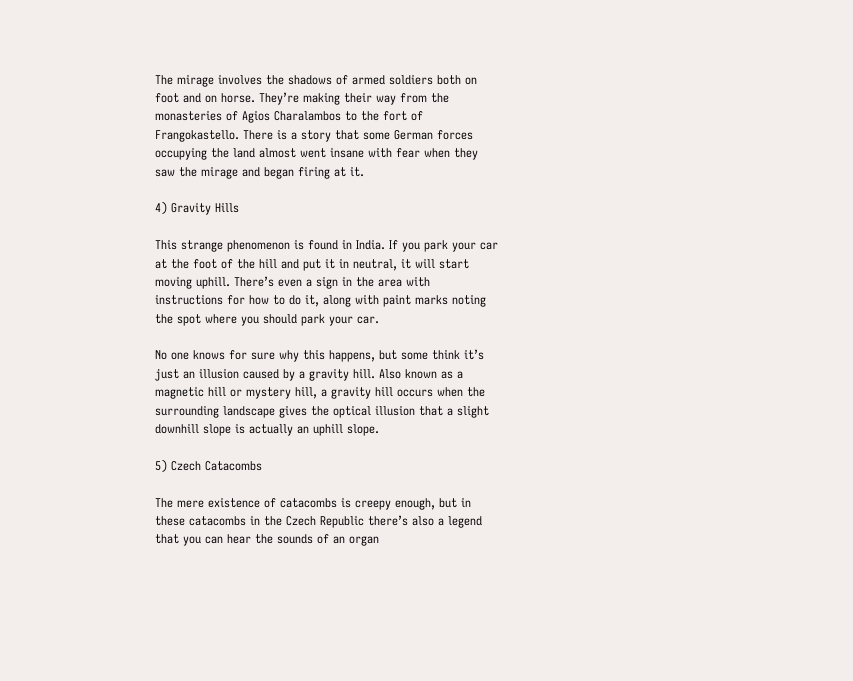The mirage involves the shadows of armed soldiers both on foot and on horse. They’re making their way from the monasteries of Agios Charalambos to the fort of Frangokastello. There is a story that some German forces occupying the land almost went insane with fear when they saw the mirage and began firing at it.

4) Gravity Hills

This strange phenomenon is found in India. If you park your car at the foot of the hill and put it in neutral, it will start moving uphill. There’s even a sign in the area with instructions for how to do it, along with paint marks noting the spot where you should park your car.

No one knows for sure why this happens, but some think it’s just an illusion caused by a gravity hill. Also known as a magnetic hill or mystery hill, a gravity hill occurs when the surrounding landscape gives the optical illusion that a slight downhill slope is actually an uphill slope.

5) Czech Catacombs

The mere existence of catacombs is creepy enough, but in these catacombs in the Czech Republic there’s also a legend that you can hear the sounds of an organ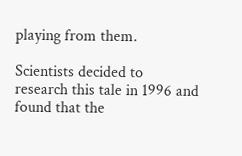playing from them.

Scientists decided to research this tale in 1996 and found that the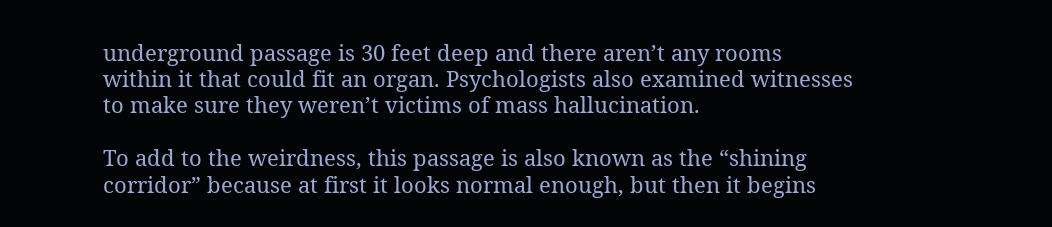underground passage is 30 feet deep and there aren’t any rooms within it that could fit an organ. Psychologists also examined witnesses to make sure they weren’t victims of mass hallucination.

To add to the weirdness, this passage is also known as the “shining corridor” because at first it looks normal enough, but then it begins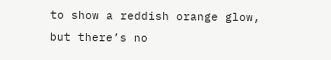to show a reddish orange glow, but there’s no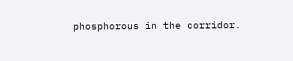phosphorous in the corridor.